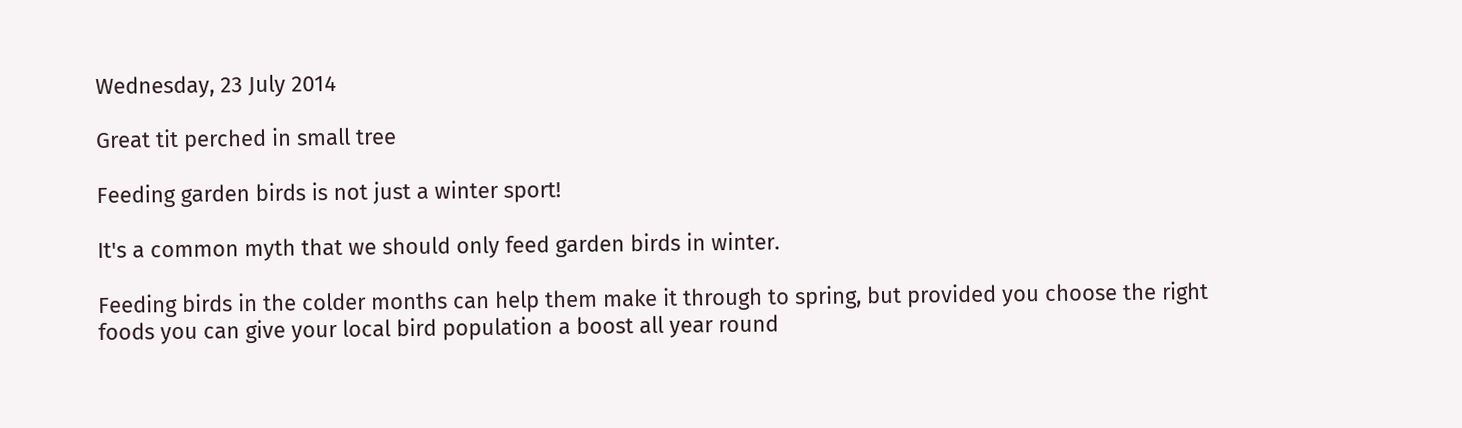Wednesday, 23 July 2014

Great tit perched in small tree

Feeding garden birds is not just a winter sport!

It's a common myth that we should only feed garden birds in winter.

Feeding birds in the colder months can help them make it through to spring, but provided you choose the right foods you can give your local bird population a boost all year round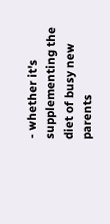- whether it's supplementing the diet of busy new parents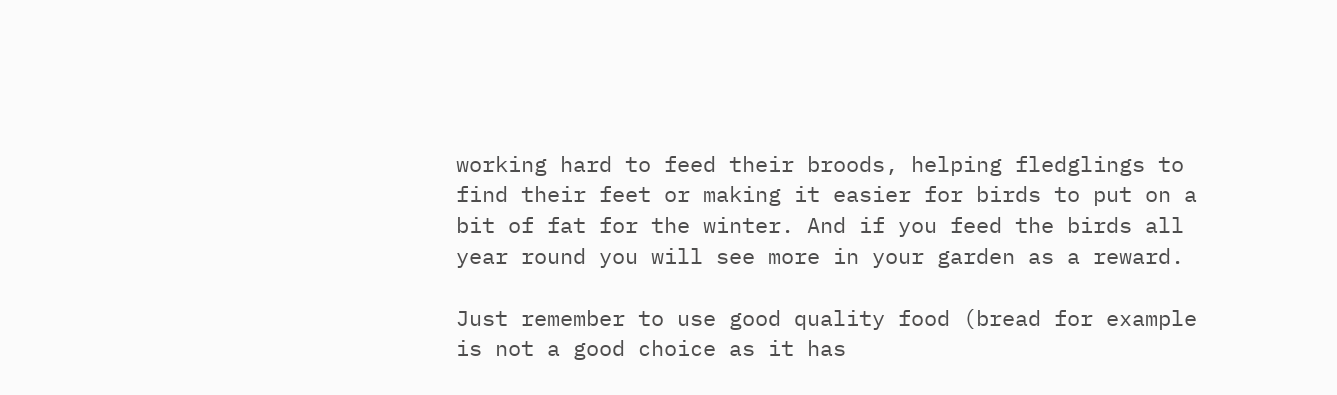working hard to feed their broods, helping fledglings to find their feet or making it easier for birds to put on a bit of fat for the winter. And if you feed the birds all year round you will see more in your garden as a reward.

Just remember to use good quality food (bread for example is not a good choice as it has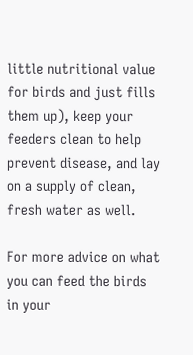little nutritional value for birds and just fills them up), keep your feeders clean to help prevent disease, and lay on a supply of clean, fresh water as well.

For more advice on what you can feed the birds in your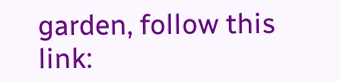garden, follow this link: